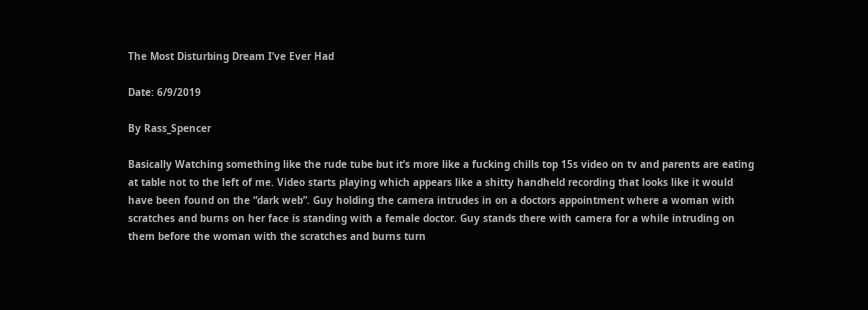The Most Disturbing Dream I’ve Ever Had

Date: 6/9/2019

By Rass_Spencer

Basically Watching something like the rude tube but it’s more like a fucking chills top 15s video on tv and parents are eating at table not to the left of me. Video starts playing which appears like a shitty handheld recording that looks like it would have been found on the “dark web”. Guy holding the camera intrudes in on a doctors appointment where a woman with scratches and burns on her face is standing with a female doctor. Guy stands there with camera for a while intruding on them before the woman with the scratches and burns turn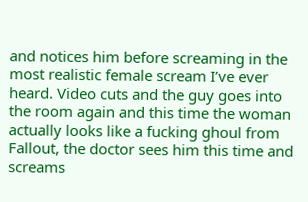and notices him before screaming in the most realistic female scream I’ve ever heard. Video cuts and the guy goes into the room again and this time the woman actually looks like a fucking ghoul from Fallout, the doctor sees him this time and screams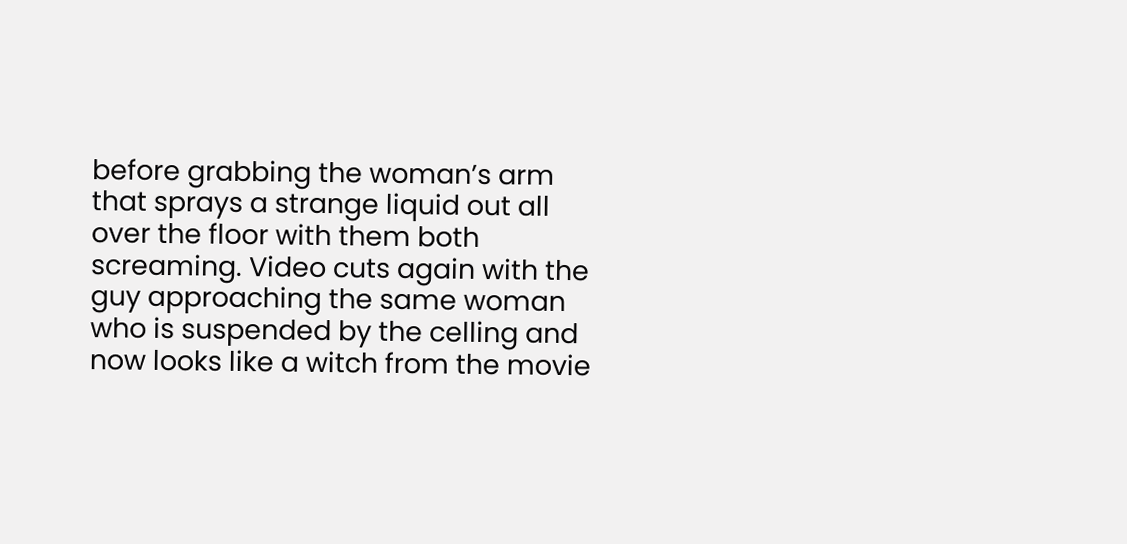before grabbing the woman’s arm that sprays a strange liquid out all over the floor with them both screaming. Video cuts again with the guy approaching the same woman who is suspended by the celling and now looks like a witch from the movie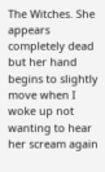The Witches. She appears completely dead but her hand begins to slightly move when I woke up not wanting to hear her scream again